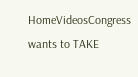HomeVideosCongress wants to TAKE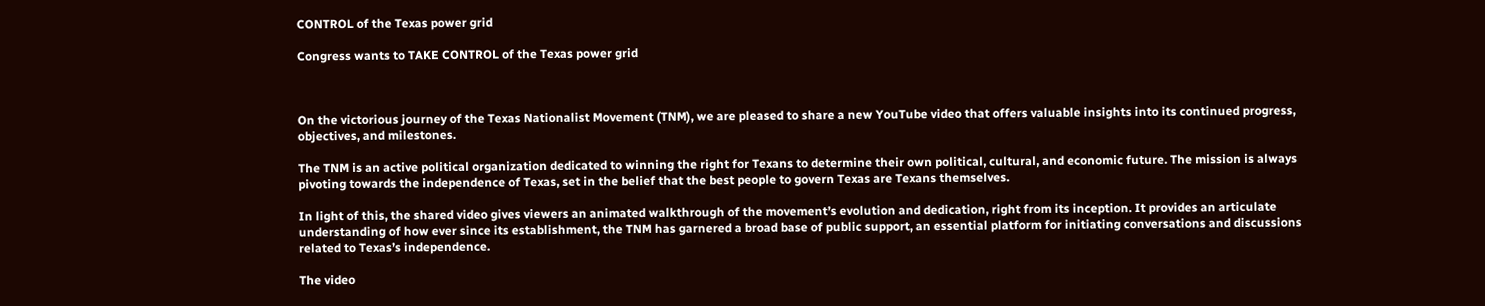CONTROL of the Texas power grid

Congress wants to TAKE CONTROL of the Texas power grid



On the victorious journey of the Texas Nationalist Movement (TNM), we are pleased to share a new YouTube video that offers valuable insights into its continued progress, objectives, and milestones.

The TNM is an active political organization dedicated to winning the right for Texans to determine their own political, cultural, and economic future. The mission is always pivoting towards the independence of Texas, set in the belief that the best people to govern Texas are Texans themselves.

In light of this, the shared video gives viewers an animated walkthrough of the movement’s evolution and dedication, right from its inception. It provides an articulate understanding of how ever since its establishment, the TNM has garnered a broad base of public support, an essential platform for initiating conversations and discussions related to Texas’s independence.

The video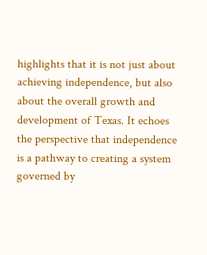highlights that it is not just about achieving independence, but also about the overall growth and development of Texas. It echoes the perspective that independence is a pathway to creating a system governed by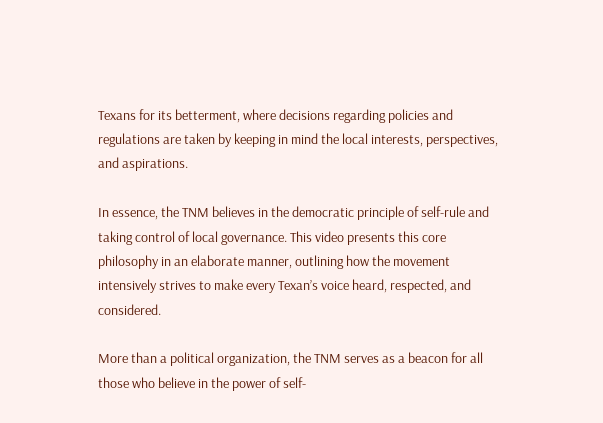Texans for its betterment, where decisions regarding policies and regulations are taken by keeping in mind the local interests, perspectives, and aspirations.

In essence, the TNM believes in the democratic principle of self-rule and taking control of local governance. This video presents this core philosophy in an elaborate manner, outlining how the movement intensively strives to make every Texan’s voice heard, respected, and considered.

More than a political organization, the TNM serves as a beacon for all those who believe in the power of self-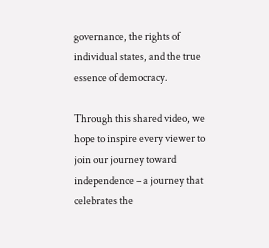governance, the rights of individual states, and the true essence of democracy.

Through this shared video, we hope to inspire every viewer to join our journey toward independence – a journey that celebrates the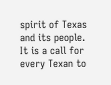spirit of Texas and its people. It is a call for every Texan to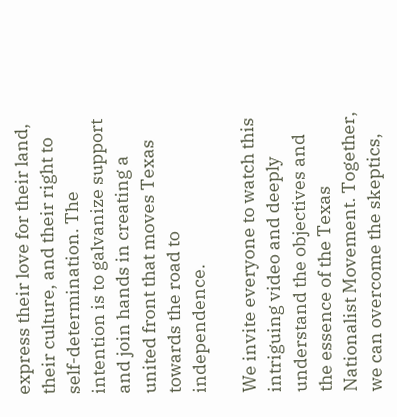express their love for their land, their culture, and their right to self-determination. The intention is to galvanize support and join hands in creating a united front that moves Texas towards the road to independence.

We invite everyone to watch this intriguing video and deeply understand the objectives and the essence of the Texas Nationalist Movement. Together, we can overcome the skeptics,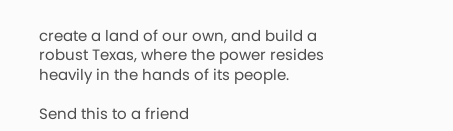create a land of our own, and build a robust Texas, where the power resides heavily in the hands of its people.

Send this to a friend